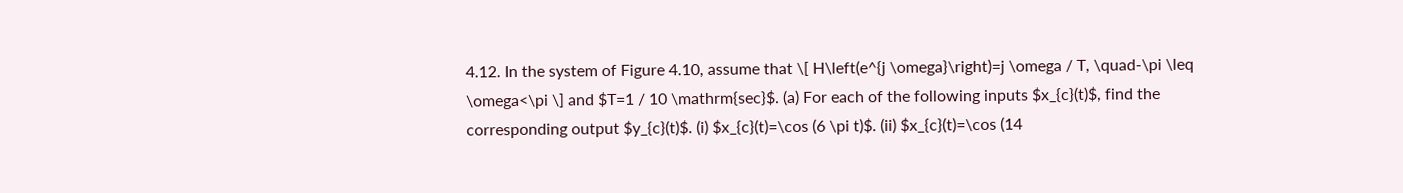4.12. In the system of Figure 4.10, assume that \[ H\left(e^{j \omega}\right)=j \omega / T, \quad-\pi \leq \omega<\pi \] and $T=1 / 10 \mathrm{sec}$. (a) For each of the following inputs $x_{c}(t)$, find the corresponding output $y_{c}(t)$. (i) $x_{c}(t)=\cos (6 \pi t)$. (ii) $x_{c}(t)=\cos (14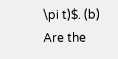\pi t)$. (b) Are the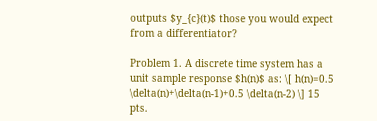outputs $y_{c}(t)$ those you would expect from a differentiator?

Problem 1. A discrete time system has a unit sample response $h(n)$ as: \[ h(n)=0.5 \delta(n)+\delta(n-1)+0.5 \delta(n-2) \] 15 pts.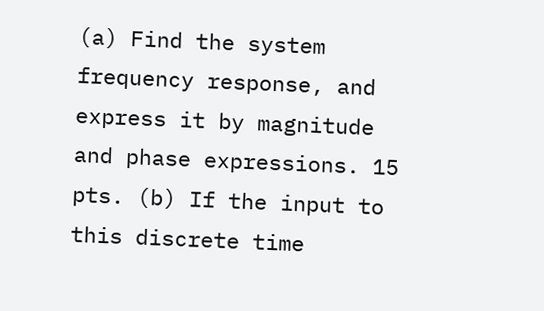(a) Find the system frequency response, and express it by magnitude and phase expressions. 15 pts. (b) If the input to this discrete time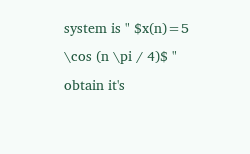system is " $x(n)=5 \cos (n \pi / 4)$ " obtain it's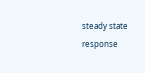steady state response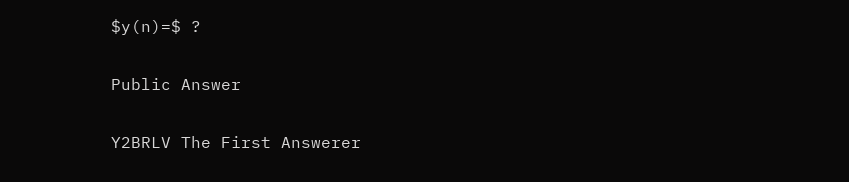$y(n)=$ ?

Public Answer

Y2BRLV The First Answerer